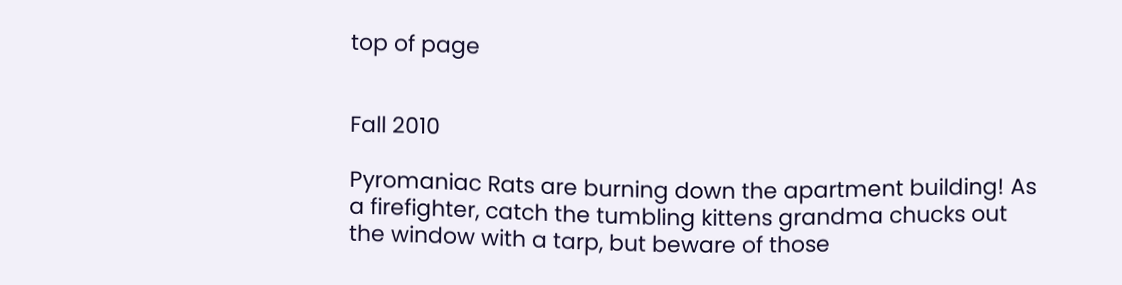top of page


Fall 2010

Pyromaniac Rats are burning down the apartment building! As a firefighter, catch the tumbling kittens grandma chucks out the window with a tarp, but beware of those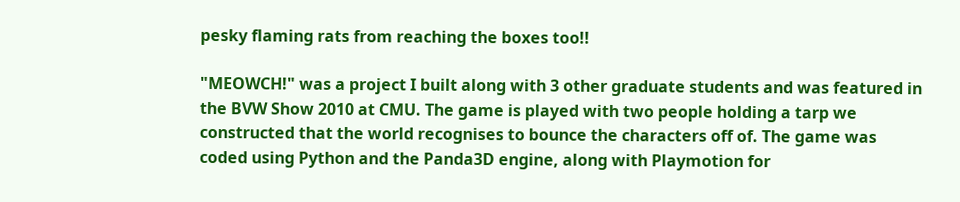pesky flaming rats from reaching the boxes too!!

"MEOWCH!" was a project I built along with 3 other graduate students and was featured in the BVW Show 2010 at CMU. The game is played with two people holding a tarp we constructed that the world recognises to bounce the characters off of. The game was coded using Python and the Panda3D engine, along with Playmotion for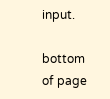input.

bottom of page